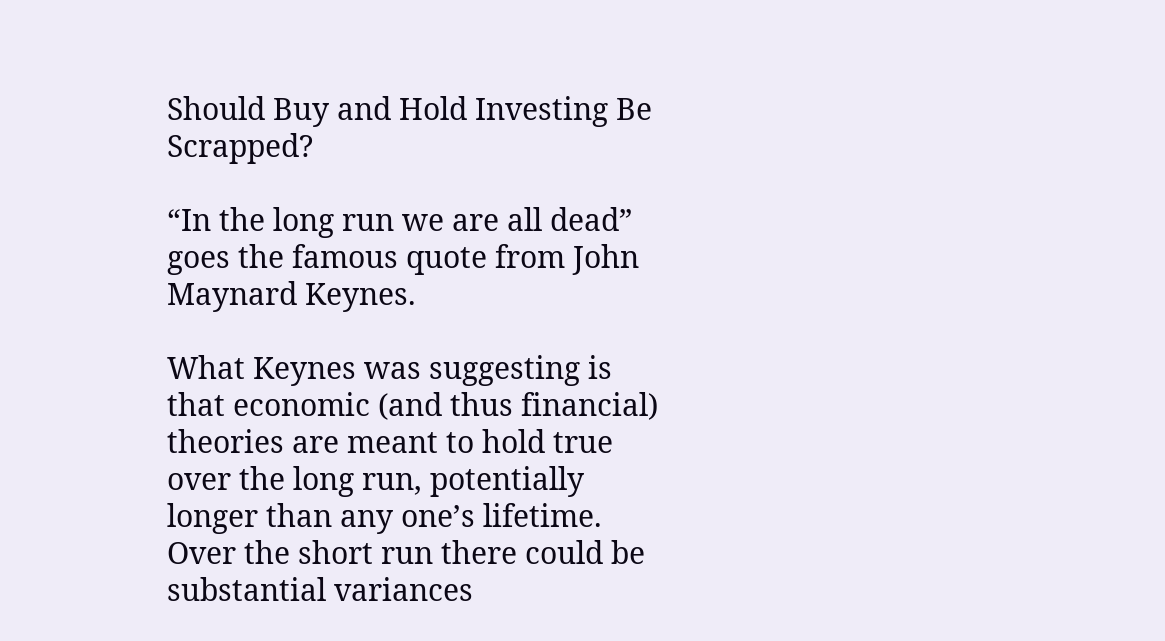Should Buy and Hold Investing Be Scrapped?

“In the long run we are all dead” goes the famous quote from John Maynard Keynes.

What Keynes was suggesting is that economic (and thus financial) theories are meant to hold true over the long run, potentially longer than any one’s lifetime.  Over the short run there could be substantial variances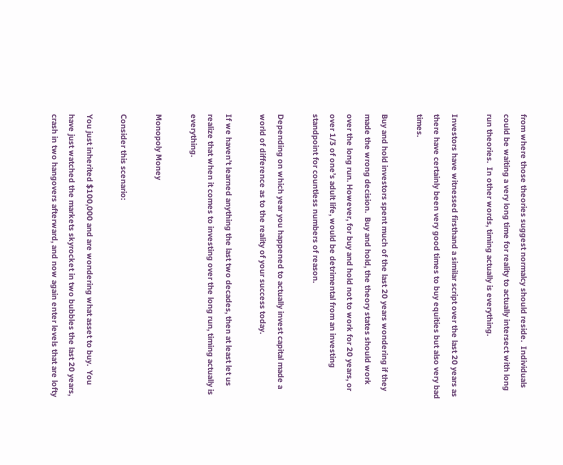from where those theories suggest normalcy should reside.  Individuals could be waiting a very long time for reality to actually intersect with long run theories.  In other words, timing actually is everything.

Investors have witnessed firsthand a similar script over the last 20 years as there have certainly been very good times to buy equities but also very bad times.

Buy and hold investors spent much of the last 20 years wondering if they made the wrong decision.  Buy and hold, the theory states should work over the long run. However, for buy and hold not to work for 20 years, or over 1/3 of one’s adult life, would be detrimental from an investing standpoint for countless numbers of reason.

Depending on which year you happened to actually invest capital made a world of difference as to the reality of your success today.

If we haven’t learned anything the last two decades, then at least let us realize that when it comes to investing over the long run, timing actually is everything.

Monopoly Money

Consider this scenario:

You just inherited $100,000 and are wondering what asset to buy.  You have just watched the markets skyrocket in two bubbles the last 20 years, crash in two hangovers afterward, and now again enter levels that are lofty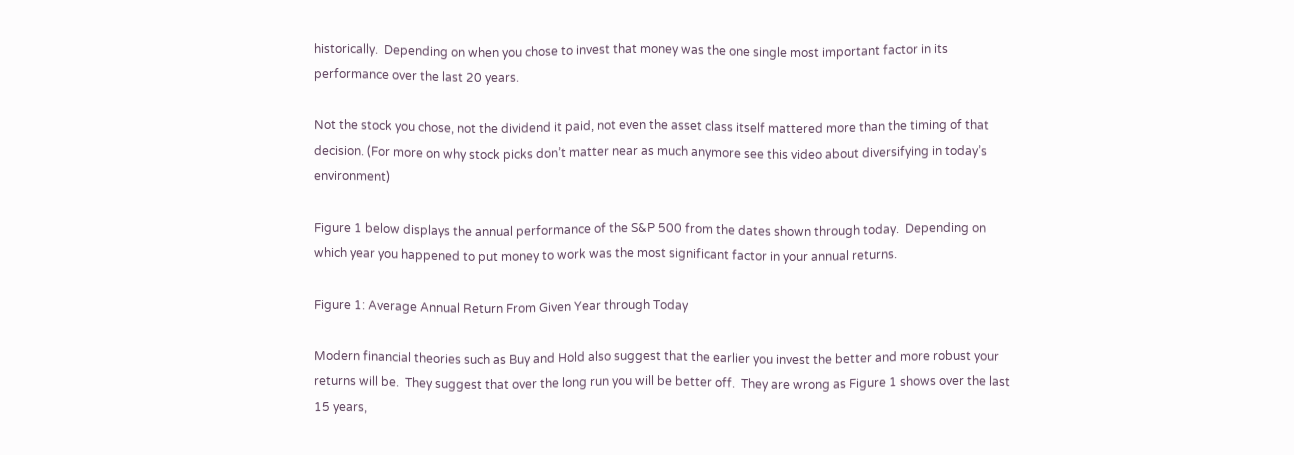historically.  Depending on when you chose to invest that money was the one single most important factor in its performance over the last 20 years.

Not the stock you chose, not the dividend it paid, not even the asset class itself mattered more than the timing of that decision. (For more on why stock picks don’t matter near as much anymore see this video about diversifying in today’s environment)

Figure 1 below displays the annual performance of the S&P 500 from the dates shown through today.  Depending on which year you happened to put money to work was the most significant factor in your annual returns.

Figure 1: Average Annual Return From Given Year through Today

Modern financial theories such as Buy and Hold also suggest that the earlier you invest the better and more robust your returns will be.  They suggest that over the long run you will be better off.  They are wrong as Figure 1 shows over the last 15 years,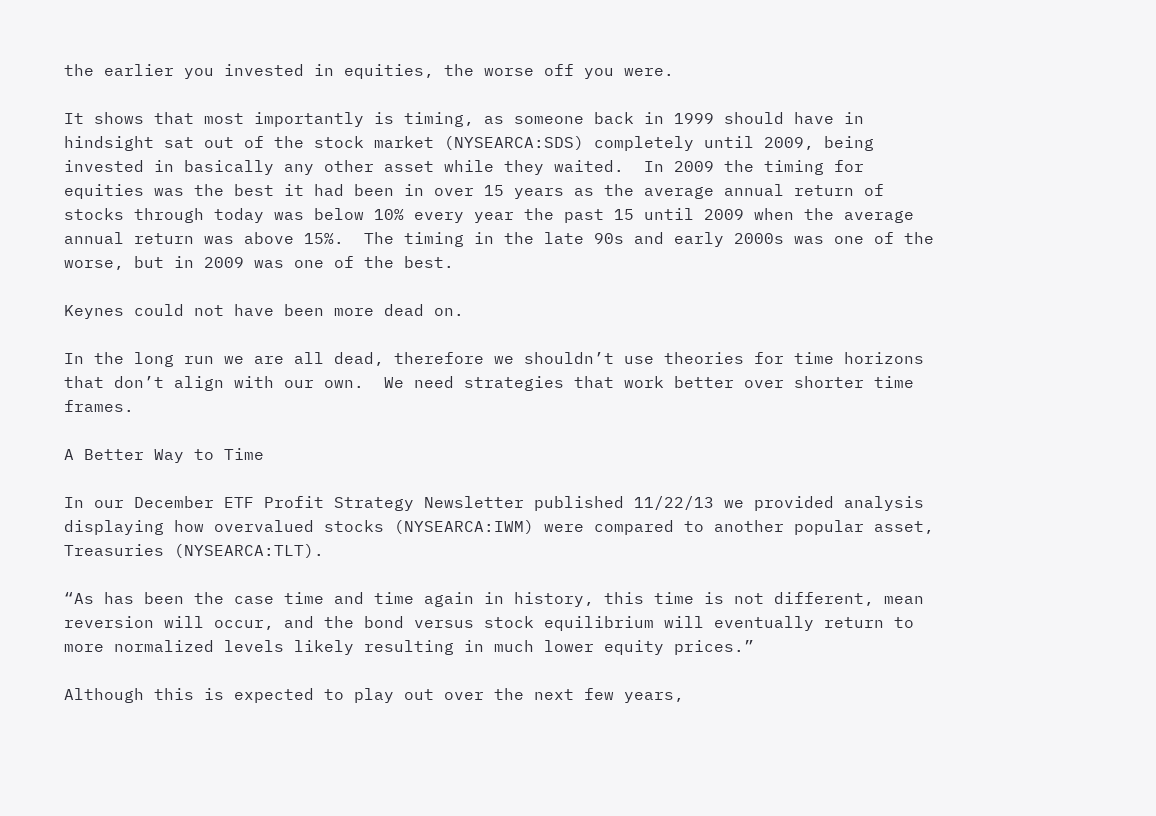the earlier you invested in equities, the worse off you were.

It shows that most importantly is timing, as someone back in 1999 should have in hindsight sat out of the stock market (NYSEARCA:SDS) completely until 2009, being invested in basically any other asset while they waited.  In 2009 the timing for equities was the best it had been in over 15 years as the average annual return of stocks through today was below 10% every year the past 15 until 2009 when the average annual return was above 15%.  The timing in the late 90s and early 2000s was one of the worse, but in 2009 was one of the best.

Keynes could not have been more dead on.

In the long run we are all dead, therefore we shouldn’t use theories for time horizons that don’t align with our own.  We need strategies that work better over shorter time frames.

A Better Way to Time

In our December ETF Profit Strategy Newsletter published 11/22/13 we provided analysis displaying how overvalued stocks (NYSEARCA:IWM) were compared to another popular asset, Treasuries (NYSEARCA:TLT).

“As has been the case time and time again in history, this time is not different, mean reversion will occur, and the bond versus stock equilibrium will eventually return to more normalized levels likely resulting in much lower equity prices.”

Although this is expected to play out over the next few years,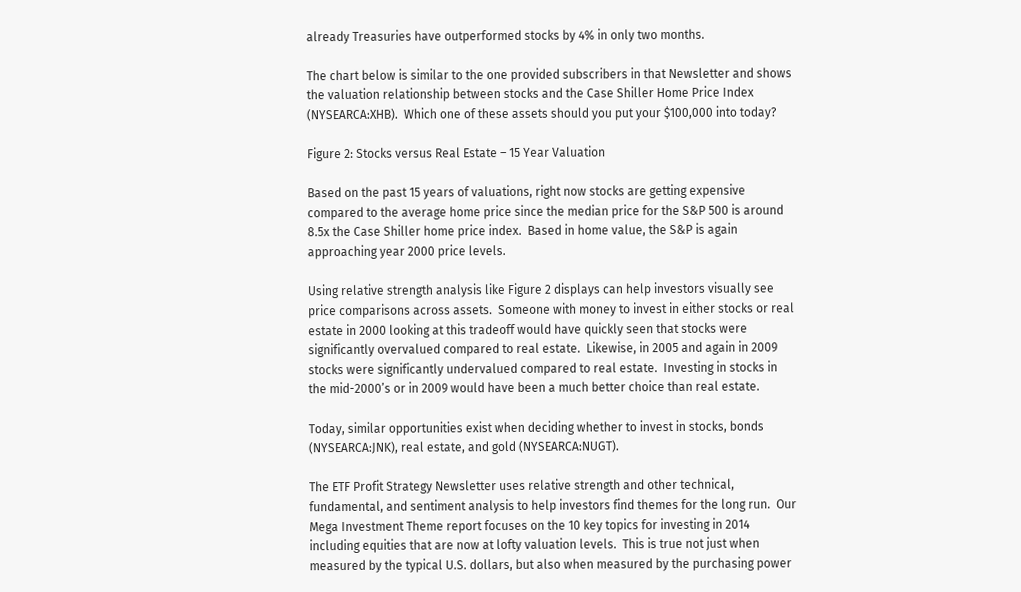already Treasuries have outperformed stocks by 4% in only two months.

The chart below is similar to the one provided subscribers in that Newsletter and shows the valuation relationship between stocks and the Case Shiller Home Price Index (NYSEARCA:XHB).  Which one of these assets should you put your $100,000 into today?

Figure 2: Stocks versus Real Estate – 15 Year Valuation

Based on the past 15 years of valuations, right now stocks are getting expensive compared to the average home price since the median price for the S&P 500 is around 8.5x the Case Shiller home price index.  Based in home value, the S&P is again approaching year 2000 price levels.

Using relative strength analysis like Figure 2 displays can help investors visually see price comparisons across assets.  Someone with money to invest in either stocks or real estate in 2000 looking at this tradeoff would have quickly seen that stocks were significantly overvalued compared to real estate.  Likewise, in 2005 and again in 2009 stocks were significantly undervalued compared to real estate.  Investing in stocks in the mid-2000’s or in 2009 would have been a much better choice than real estate.

Today, similar opportunities exist when deciding whether to invest in stocks, bonds (NYSEARCA:JNK), real estate, and gold (NYSEARCA:NUGT).

The ETF Profit Strategy Newsletter uses relative strength and other technical, fundamental, and sentiment analysis to help investors find themes for the long run.  Our Mega Investment Theme report focuses on the 10 key topics for investing in 2014 including equities that are now at lofty valuation levels.  This is true not just when measured by the typical U.S. dollars, but also when measured by the purchasing power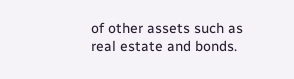of other assets such as real estate and bonds.